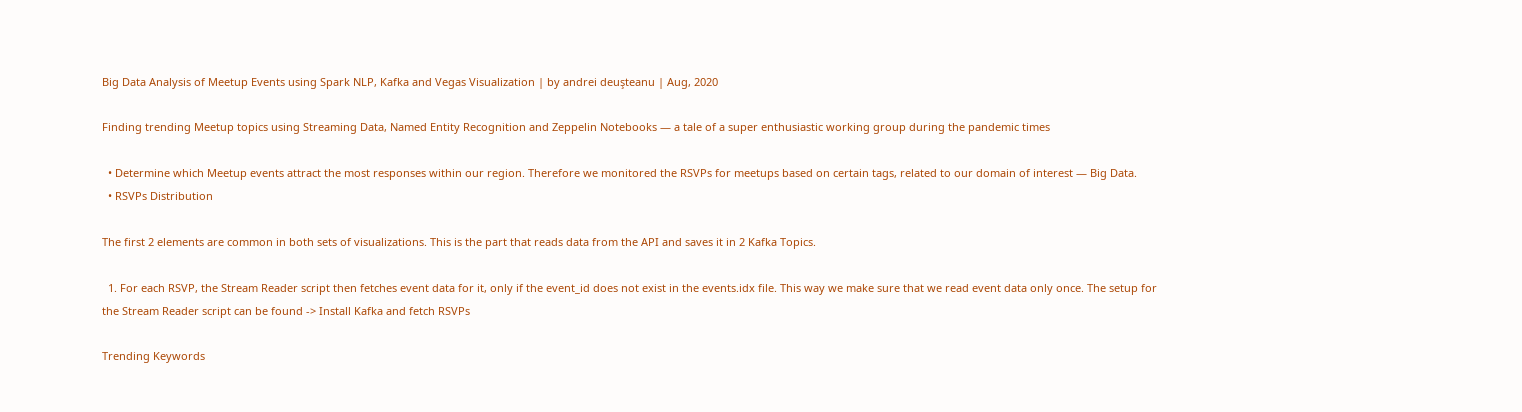Big Data Analysis of Meetup Events using Spark NLP, Kafka and Vegas Visualization | by andrei deuşteanu | Aug, 2020

Finding trending Meetup topics using Streaming Data, Named Entity Recognition and Zeppelin Notebooks — a tale of a super enthusiastic working group during the pandemic times

  • Determine which Meetup events attract the most responses within our region. Therefore we monitored the RSVPs for meetups based on certain tags, related to our domain of interest — Big Data.
  • RSVPs Distribution

The first 2 elements are common in both sets of visualizations. This is the part that reads data from the API and saves it in 2 Kafka Topics.

  1. For each RSVP, the Stream Reader script then fetches event data for it, only if the event_id does not exist in the events.idx file. This way we make sure that we read event data only once. The setup for the Stream Reader script can be found -> Install Kafka and fetch RSVPs

Trending Keywords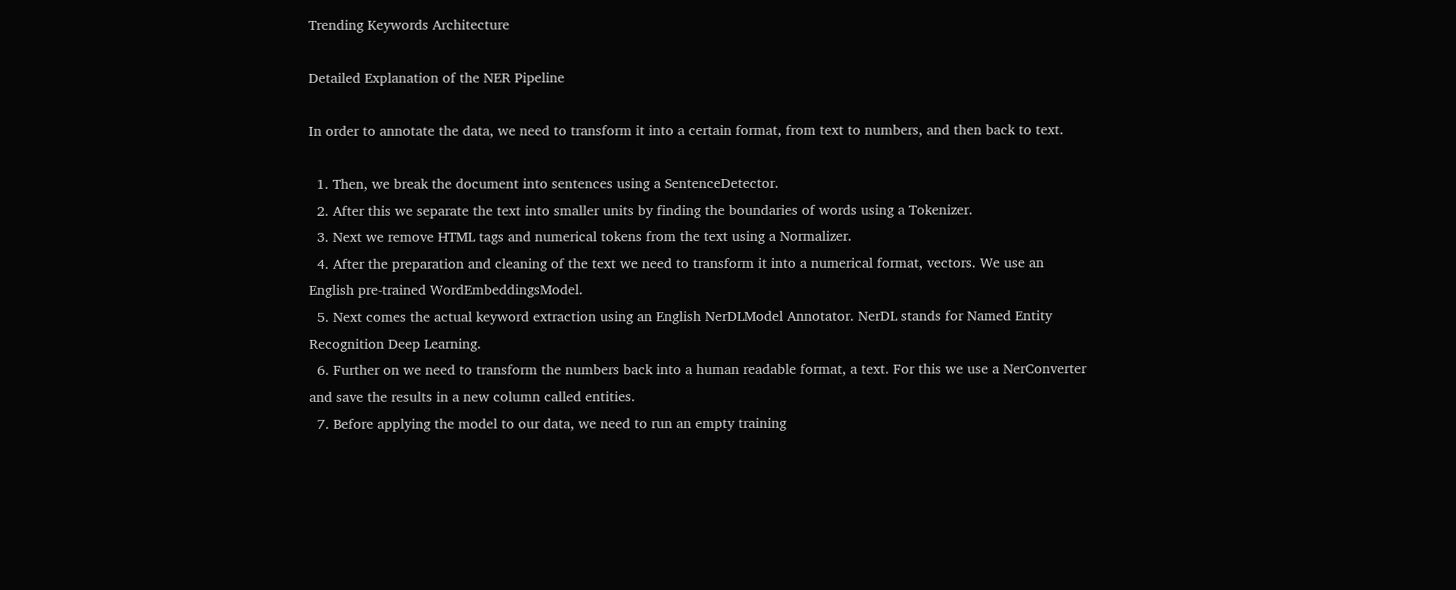Trending Keywords Architecture

Detailed Explanation of the NER Pipeline

In order to annotate the data, we need to transform it into a certain format, from text to numbers, and then back to text.

  1. Then, we break the document into sentences using a SentenceDetector.
  2. After this we separate the text into smaller units by finding the boundaries of words using a Tokenizer.
  3. Next we remove HTML tags and numerical tokens from the text using a Normalizer.
  4. After the preparation and cleaning of the text we need to transform it into a numerical format, vectors. We use an English pre-trained WordEmbeddingsModel.
  5. Next comes the actual keyword extraction using an English NerDLModel Annotator. NerDL stands for Named Entity Recognition Deep Learning.
  6. Further on we need to transform the numbers back into a human readable format, a text. For this we use a NerConverter and save the results in a new column called entities.
  7. Before applying the model to our data, we need to run an empty training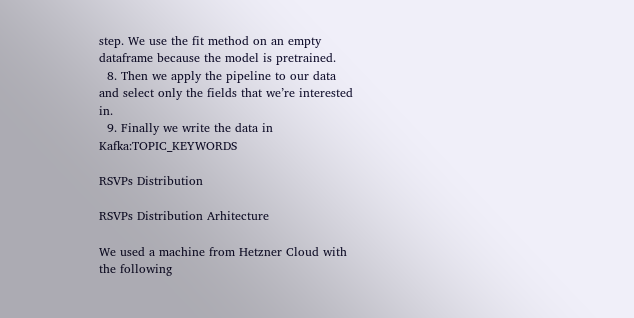step. We use the fit method on an empty dataframe because the model is pretrained.
  8. Then we apply the pipeline to our data and select only the fields that we’re interested in.
  9. Finally we write the data in Kafka:TOPIC_KEYWORDS

RSVPs Distribution

RSVPs Distribution Arhitecture

We used a machine from Hetzner Cloud with the following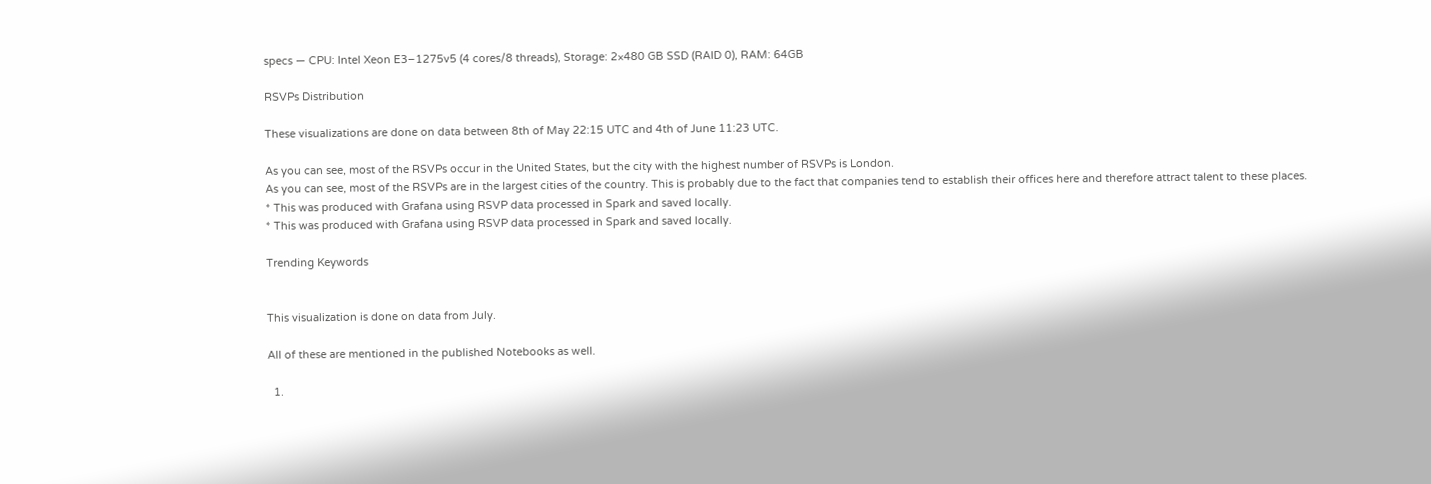specs — CPU: Intel Xeon E3–1275v5 (4 cores/8 threads), Storage: 2×480 GB SSD (RAID 0), RAM: 64GB

RSVPs Distribution

These visualizations are done on data between 8th of May 22:15 UTC and 4th of June 11:23 UTC.

As you can see, most of the RSVPs occur in the United States, but the city with the highest number of RSVPs is London.
As you can see, most of the RSVPs are in the largest cities of the country. This is probably due to the fact that companies tend to establish their offices here and therefore attract talent to these places.
* This was produced with Grafana using RSVP data processed in Spark and saved locally.
* This was produced with Grafana using RSVP data processed in Spark and saved locally.

Trending Keywords


This visualization is done on data from July.

All of these are mentioned in the published Notebooks as well.

  1.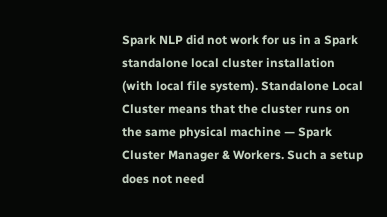Spark NLP did not work for us in a Spark standalone local cluster installation (with local file system). Standalone Local Cluster means that the cluster runs on the same physical machine — Spark Cluster Manager & Workers. Such a setup does not need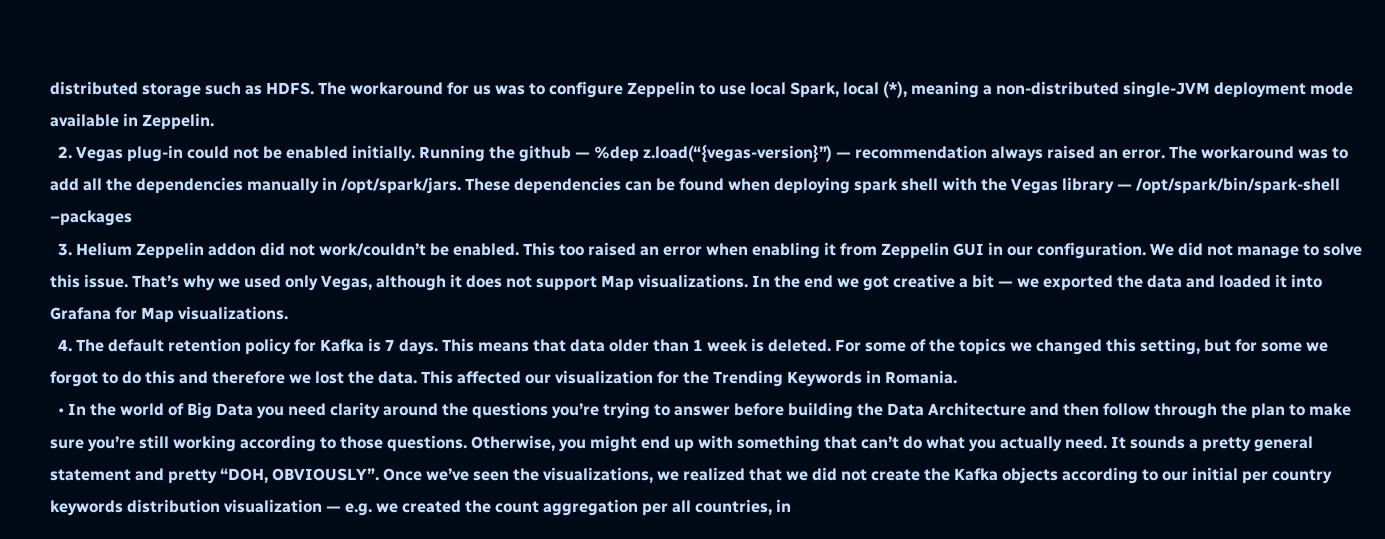distributed storage such as HDFS. The workaround for us was to configure Zeppelin to use local Spark, local (*), meaning a non-distributed single-JVM deployment mode available in Zeppelin.
  2. Vegas plug-in could not be enabled initially. Running the github — %dep z.load(“{vegas-version}”) — recommendation always raised an error. The workaround was to add all the dependencies manually in /opt/spark/jars. These dependencies can be found when deploying spark shell with the Vegas library — /opt/spark/bin/spark-shell –packages
  3. Helium Zeppelin addon did not work/couldn’t be enabled. This too raised an error when enabling it from Zeppelin GUI in our configuration. We did not manage to solve this issue. That’s why we used only Vegas, although it does not support Map visualizations. In the end we got creative a bit — we exported the data and loaded it into Grafana for Map visualizations.
  4. The default retention policy for Kafka is 7 days. This means that data older than 1 week is deleted. For some of the topics we changed this setting, but for some we forgot to do this and therefore we lost the data. This affected our visualization for the Trending Keywords in Romania.
  • In the world of Big Data you need clarity around the questions you’re trying to answer before building the Data Architecture and then follow through the plan to make sure you’re still working according to those questions. Otherwise, you might end up with something that can’t do what you actually need. It sounds a pretty general statement and pretty “DOH, OBVIOUSLY”. Once we’ve seen the visualizations, we realized that we did not create the Kafka objects according to our initial per country keywords distribution visualization — e.g. we created the count aggregation per all countries, in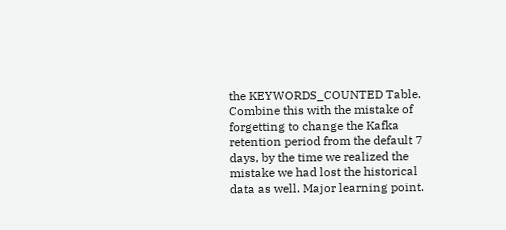the KEYWORDS_COUNTED Table. Combine this with the mistake of forgetting to change the Kafka retention period from the default 7 days, by the time we realized the mistake we had lost the historical data as well. Major learning point.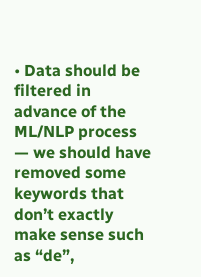• Data should be filtered in advance of the ML/NLP process — we should have removed some keywords that don’t exactly make sense such as “de”,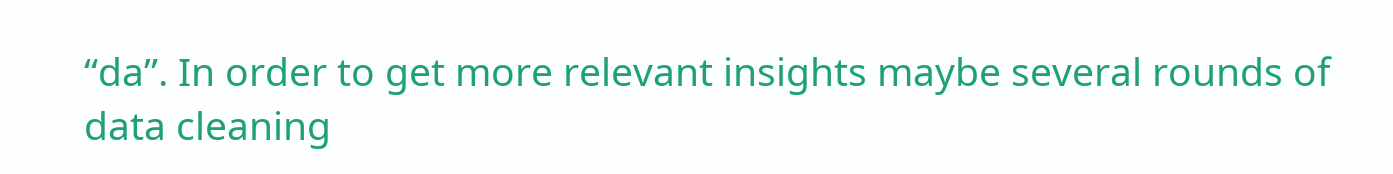“da”. In order to get more relevant insights maybe several rounds of data cleaning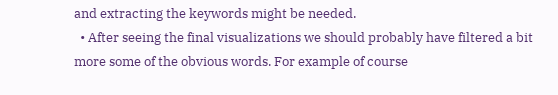and extracting the keywords might be needed.
  • After seeing the final visualizations we should probably have filtered a bit more some of the obvious words. For example of course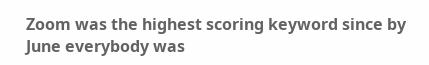Zoom was the highest scoring keyword since by June everybody was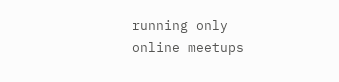running only online meetups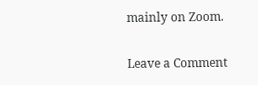mainly on Zoom.

Leave a Comment